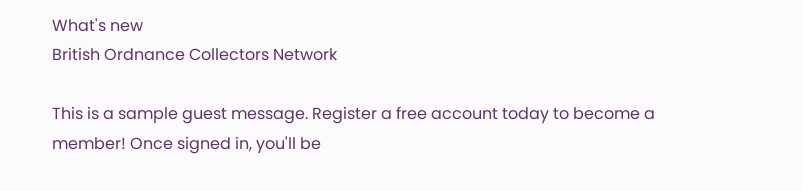What's new
British Ordnance Collectors Network

This is a sample guest message. Register a free account today to become a member! Once signed in, you'll be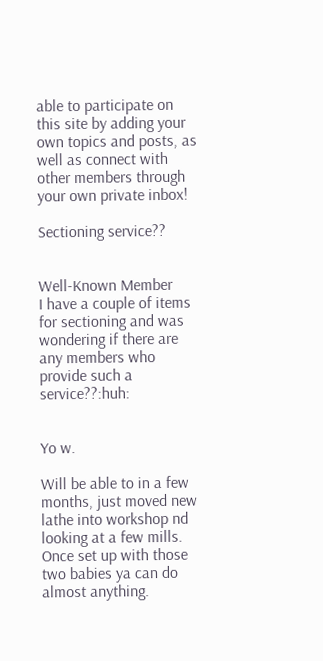able to participate on this site by adding your own topics and posts, as well as connect with other members through your own private inbox!

Sectioning service??


Well-Known Member
I have a couple of items for sectioning and was wondering if there are any members who provide such a service??:huh:


Yo w.

Will be able to in a few months, just moved new lathe into workshop nd looking at a few mills. Once set up with those two babies ya can do almost anything.